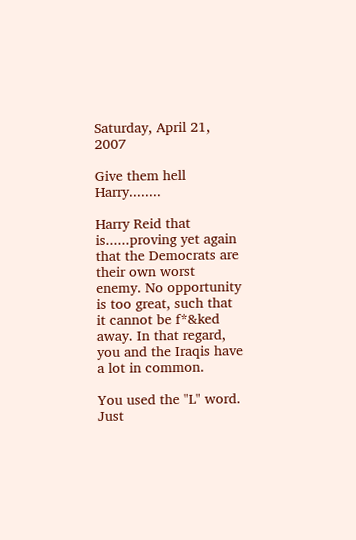Saturday, April 21, 2007

Give them hell Harry........

Harry Reid that is......proving yet again that the Democrats are their own worst enemy. No opportunity is too great, such that it cannot be f*&ked away. In that regard, you and the Iraqis have a lot in common.

You used the "L" word. Just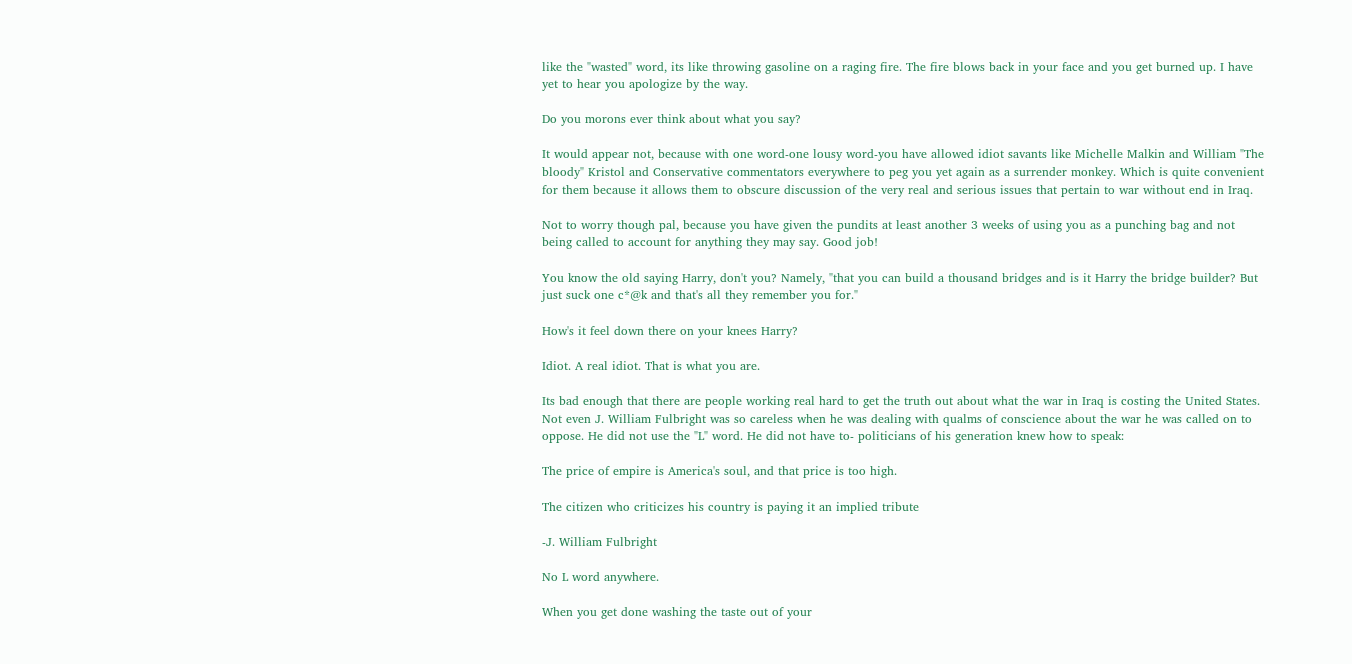like the "wasted" word, its like throwing gasoline on a raging fire. The fire blows back in your face and you get burned up. I have yet to hear you apologize by the way.

Do you morons ever think about what you say?

It would appear not, because with one word-one lousy word-you have allowed idiot savants like Michelle Malkin and William "The bloody" Kristol and Conservative commentators everywhere to peg you yet again as a surrender monkey. Which is quite convenient for them because it allows them to obscure discussion of the very real and serious issues that pertain to war without end in Iraq.

Not to worry though pal, because you have given the pundits at least another 3 weeks of using you as a punching bag and not being called to account for anything they may say. Good job!

You know the old saying Harry, don't you? Namely, "that you can build a thousand bridges and is it Harry the bridge builder? But just suck one c*@k and that's all they remember you for."

How's it feel down there on your knees Harry?

Idiot. A real idiot. That is what you are.

Its bad enough that there are people working real hard to get the truth out about what the war in Iraq is costing the United States. Not even J. William Fulbright was so careless when he was dealing with qualms of conscience about the war he was called on to oppose. He did not use the "L" word. He did not have to- politicians of his generation knew how to speak:

The price of empire is America's soul, and that price is too high.

The citizen who criticizes his country is paying it an implied tribute

-J. William Fulbright

No L word anywhere.

When you get done washing the taste out of your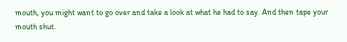mouth, you might want to go over and take a look at what he had to say. And then tape your mouth shut.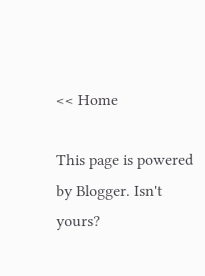<< Home

This page is powered by Blogger. Isn't yours?